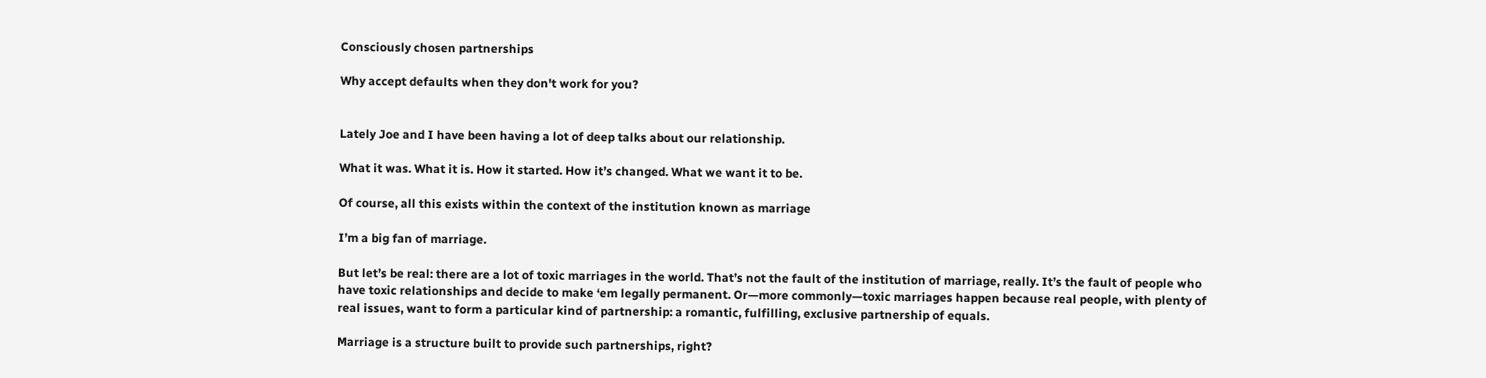Consciously chosen partnerships

Why accept defaults when they don't work for you?


Lately Joe and I have been having a lot of deep talks about our relationship.

What it was. What it is. How it started. How it’s changed. What we want it to be.

Of course, all this exists within the context of the institution known as marriage

I’m a big fan of marriage.

But let’s be real: there are a lot of toxic marriages in the world. That’s not the fault of the institution of marriage, really. It’s the fault of people who have toxic relationships and decide to make ‘em legally permanent. Or—more commonly—toxic marriages happen because real people, with plenty of real issues, want to form a particular kind of partnership: a romantic, fulfilling, exclusive partnership of equals.

Marriage is a structure built to provide such partnerships, right?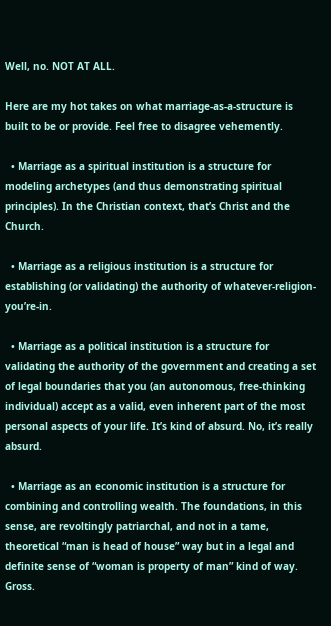Well, no. NOT AT ALL.

Here are my hot takes on what marriage-as-a-structure is built to be or provide. Feel free to disagree vehemently.

  • Marriage as a spiritual institution is a structure for modeling archetypes (and thus demonstrating spiritual principles). In the Christian context, that’s Christ and the Church.

  • Marriage as a religious institution is a structure for establishing (or validating) the authority of whatever-religion-you’re-in.

  • Marriage as a political institution is a structure for validating the authority of the government and creating a set of legal boundaries that you (an autonomous, free-thinking individual) accept as a valid, even inherent part of the most personal aspects of your life. It’s kind of absurd. No, it’s really absurd.

  • Marriage as an economic institution is a structure for combining and controlling wealth. The foundations, in this sense, are revoltingly patriarchal, and not in a tame, theoretical “man is head of house” way but in a legal and definite sense of “woman is property of man” kind of way. Gross.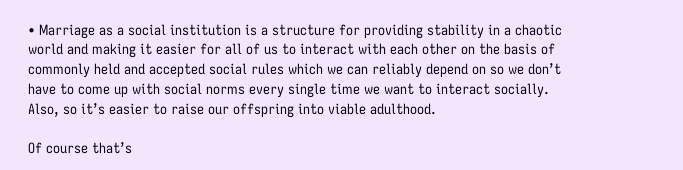• Marriage as a social institution is a structure for providing stability in a chaotic world and making it easier for all of us to interact with each other on the basis of commonly held and accepted social rules which we can reliably depend on so we don’t have to come up with social norms every single time we want to interact socially. Also, so it’s easier to raise our offspring into viable adulthood.

Of course that’s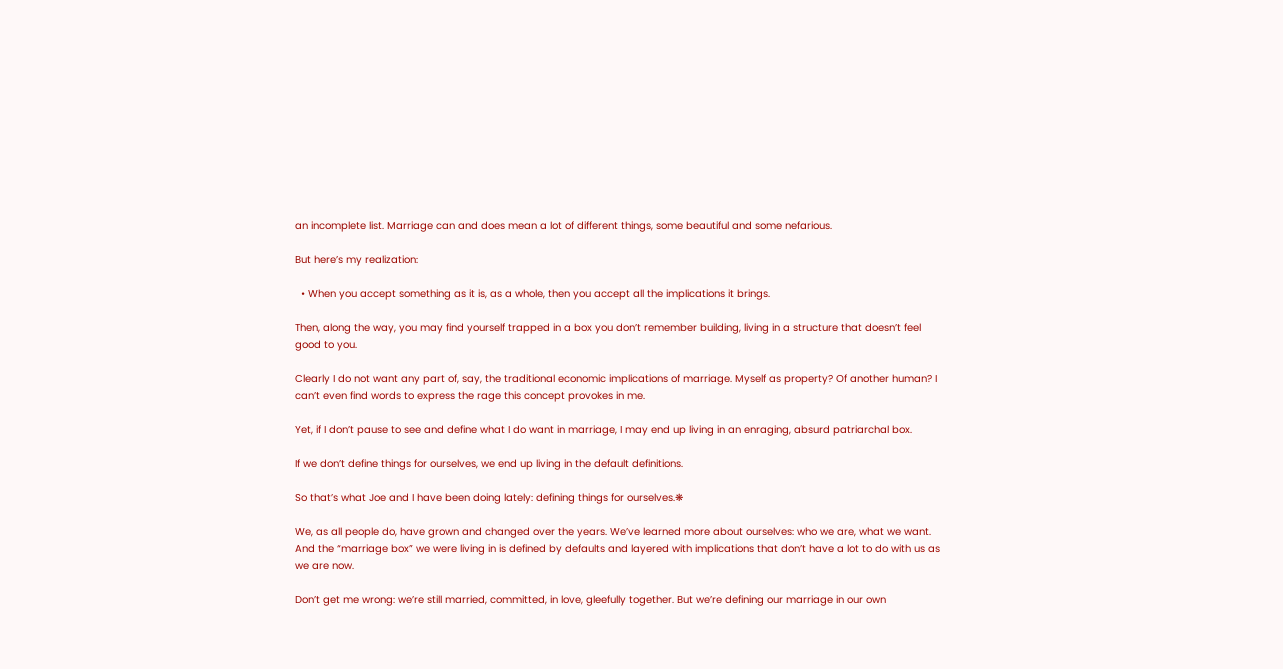an incomplete list. Marriage can and does mean a lot of different things, some beautiful and some nefarious.

But here’s my realization:

  • When you accept something as it is, as a whole, then you accept all the implications it brings.

Then, along the way, you may find yourself trapped in a box you don’t remember building, living in a structure that doesn’t feel good to you.

Clearly I do not want any part of, say, the traditional economic implications of marriage. Myself as property? Of another human? I can’t even find words to express the rage this concept provokes in me.

Yet, if I don’t pause to see and define what I do want in marriage, I may end up living in an enraging, absurd patriarchal box.

If we don’t define things for ourselves, we end up living in the default definitions.

So that’s what Joe and I have been doing lately: defining things for ourselves.❋

We, as all people do, have grown and changed over the years. We’ve learned more about ourselves: who we are, what we want. And the “marriage box” we were living in is defined by defaults and layered with implications that don’t have a lot to do with us as we are now.

Don’t get me wrong: we’re still married, committed, in love, gleefully together. But we’re defining our marriage in our own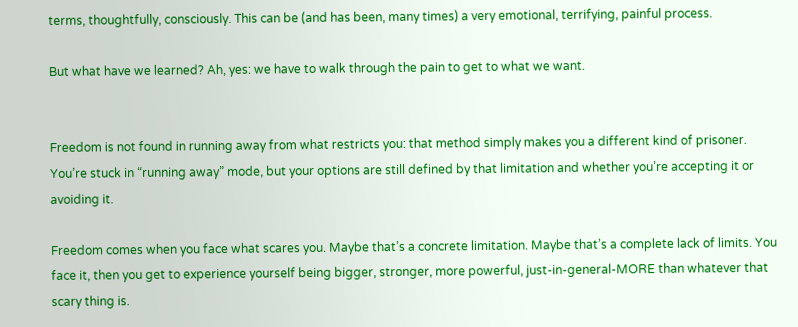terms, thoughtfully, consciously. This can be (and has been, many times) a very emotional, terrifying, painful process.

But what have we learned? Ah, yes: we have to walk through the pain to get to what we want.


Freedom is not found in running away from what restricts you: that method simply makes you a different kind of prisoner. You’re stuck in “running away” mode, but your options are still defined by that limitation and whether you’re accepting it or avoiding it.

Freedom comes when you face what scares you. Maybe that’s a concrete limitation. Maybe that’s a complete lack of limits. You face it, then you get to experience yourself being bigger, stronger, more powerful, just-in-general-MORE than whatever that scary thing is.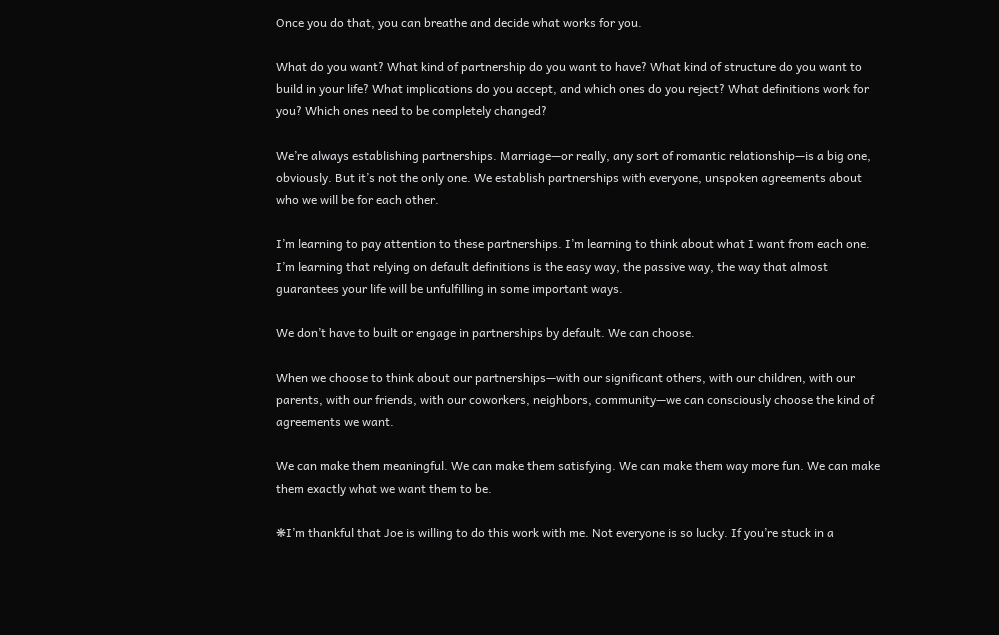Once you do that, you can breathe and decide what works for you.

What do you want? What kind of partnership do you want to have? What kind of structure do you want to build in your life? What implications do you accept, and which ones do you reject? What definitions work for you? Which ones need to be completely changed?

We’re always establishing partnerships. Marriage—or really, any sort of romantic relationship—is a big one, obviously. But it’s not the only one. We establish partnerships with everyone, unspoken agreements about who we will be for each other.

I’m learning to pay attention to these partnerships. I’m learning to think about what I want from each one. I’m learning that relying on default definitions is the easy way, the passive way, the way that almost guarantees your life will be unfulfilling in some important ways.

We don’t have to built or engage in partnerships by default. We can choose.

When we choose to think about our partnerships—with our significant others, with our children, with our parents, with our friends, with our coworkers, neighbors, community—we can consciously choose the kind of agreements we want.

We can make them meaningful. We can make them satisfying. We can make them way more fun. We can make them exactly what we want them to be.

❋I’m thankful that Joe is willing to do this work with me. Not everyone is so lucky. If you’re stuck in a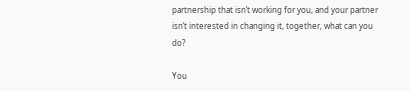partnership that isn’t working for you, and your partner isn’t interested in changing it, together, what can you do?

You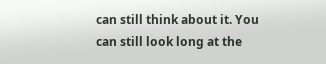can still think about it. You can still look long at the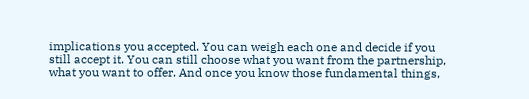implications you accepted. You can weigh each one and decide if you still accept it. You can still choose what you want from the partnership, what you want to offer. And once you know those fundamental things,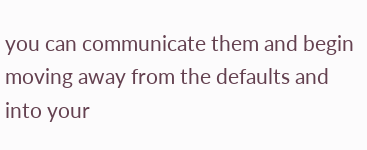you can communicate them and begin moving away from the defaults and into your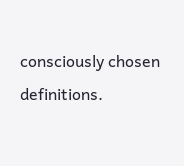consciously chosen definitions.